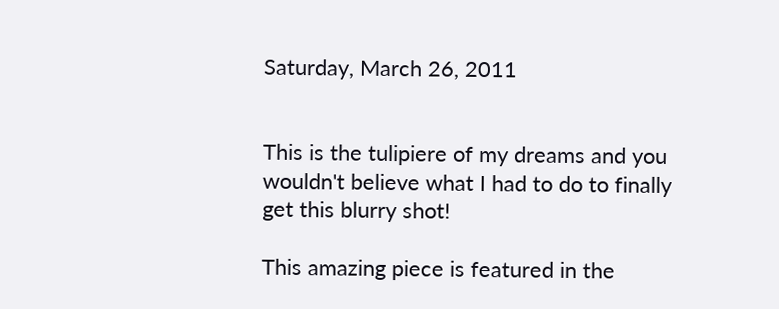Saturday, March 26, 2011


This is the tulipiere of my dreams and you wouldn't believe what I had to do to finally get this blurry shot!

This amazing piece is featured in the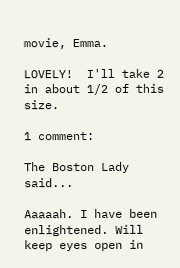movie, Emma.

LOVELY!  I'll take 2 in about 1/2 of this size.

1 comment:

The Boston Lady said...

Aaaaah. I have been enlightened. Will keep eyes open in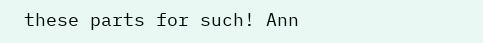these parts for such! Ann